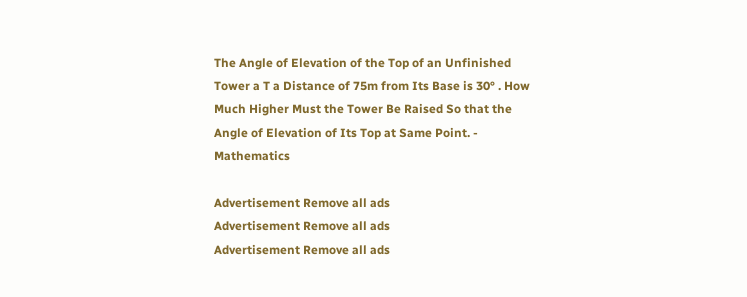The Angle of Elevation of the Top of an Unfinished Tower a T a Distance of 75m from Its Base is 30° . How Much Higher Must the Tower Be Raised So that the Angle of Elevation of Its Top at Same Point. - Mathematics

Advertisement Remove all ads
Advertisement Remove all ads
Advertisement Remove all ads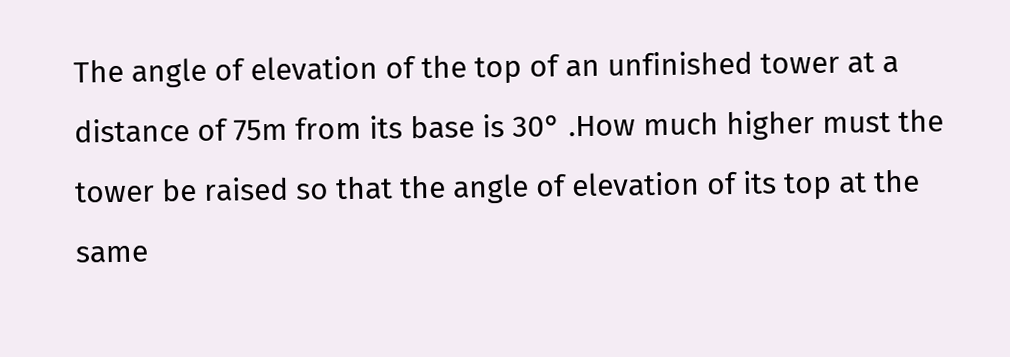The angle of elevation of the top of an unfinished tower at a distance of 75m from its base is 30° .How much higher must the tower be raised so that the angle of elevation of its top at the same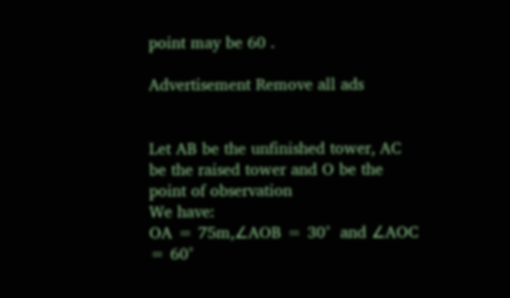point may be 60 .

Advertisement Remove all ads


Let AB be the unfinished tower, AC be the raised tower and O be the point of observation
We have:
OA = 75m,∠AOB = 30°  and ∠AOC = 60°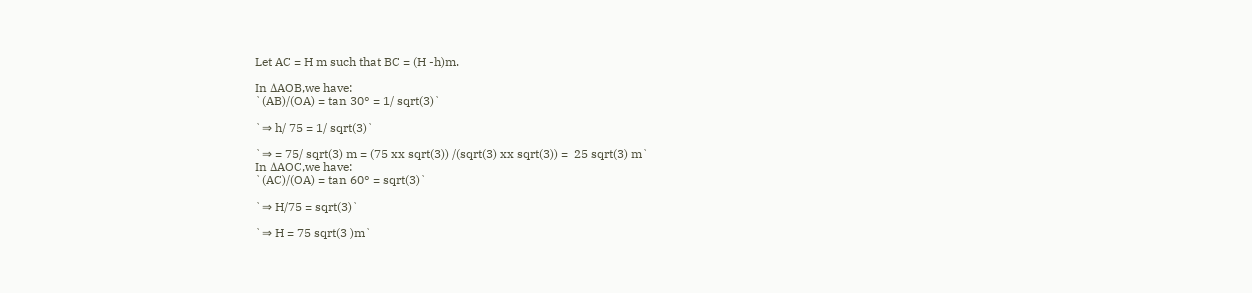Let AC = H m such that BC = (H -h)m.

In ΔAOB,we have:
`(AB)/(OA) = tan 30° = 1/ sqrt(3)`

`⇒ h/ 75 = 1/ sqrt(3)`

`⇒ = 75/ sqrt(3) m = (75 xx sqrt(3)) /(sqrt(3) xx sqrt(3)) =  25 sqrt(3) m`
In ΔAOC,we have:
`(AC)/(OA) = tan 60° = sqrt(3)`

`⇒ H/75 = sqrt(3)`

`⇒ H = 75 sqrt(3 )m`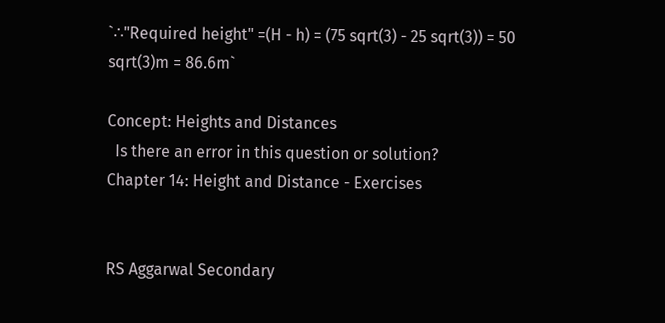`∴"Required height" =(H - h) = (75 sqrt(3) - 25 sqrt(3)) = 50 sqrt(3)m = 86.6m`

Concept: Heights and Distances
  Is there an error in this question or solution?
Chapter 14: Height and Distance - Exercises


RS Aggarwal Secondary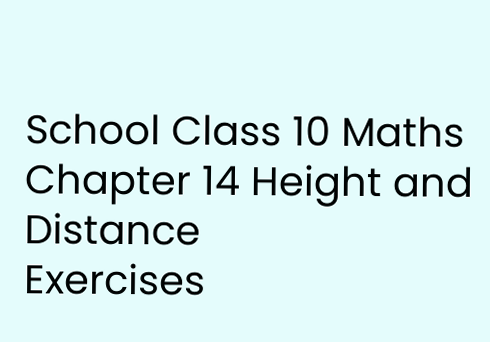School Class 10 Maths
Chapter 14 Height and Distance
Exercises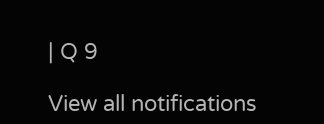| Q 9

View all notifications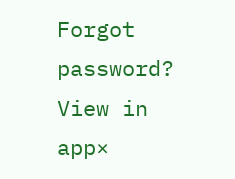Forgot password?
View in app×